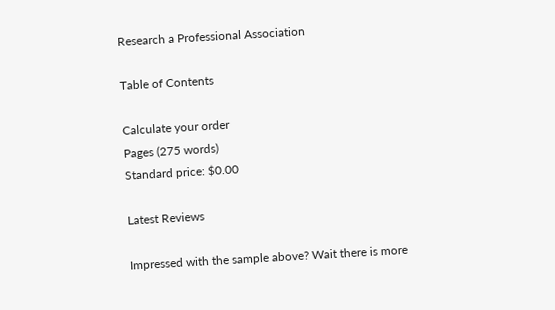Research a Professional Association

Table of Contents

Calculate your order
Pages (275 words)
Standard price: $0.00

Latest Reviews

Impressed with the sample above? Wait there is more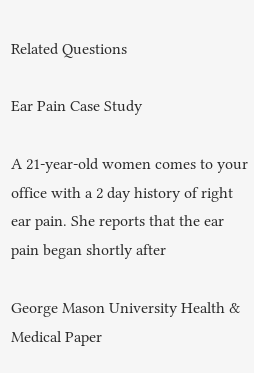Related Questions

Ear Pain Case Study

A 21-year-old women comes to your office with a 2 day history of right ear pain. She reports that the ear pain began shortly after

George Mason University Health & Medical Paper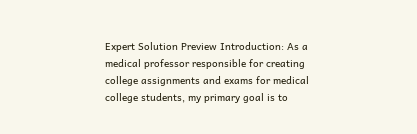Expert Solution Preview Introduction: As a medical professor responsible for creating college assignments and exams for medical college students, my primary goal is to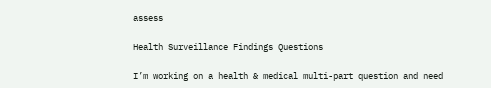assess

Health Surveillance Findings Questions

I’m working on a health & medical multi-part question and need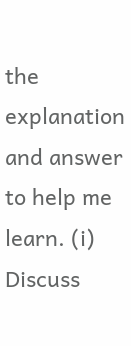the explanation and answer to help me learn. (i) Discuss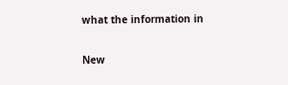what the information in

New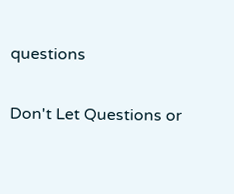questions

Don't Let Questions or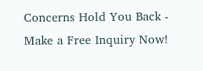Concerns Hold You Back - Make a Free Inquiry Now!